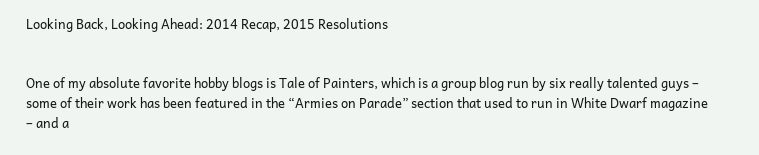Looking Back, Looking Ahead: 2014 Recap, 2015 Resolutions


One of my absolute favorite hobby blogs is Tale of Painters, which is a group blog run by six really talented guys – some of their work has been featured in the “Armies on Parade” section that used to run in White Dwarf magazine – and a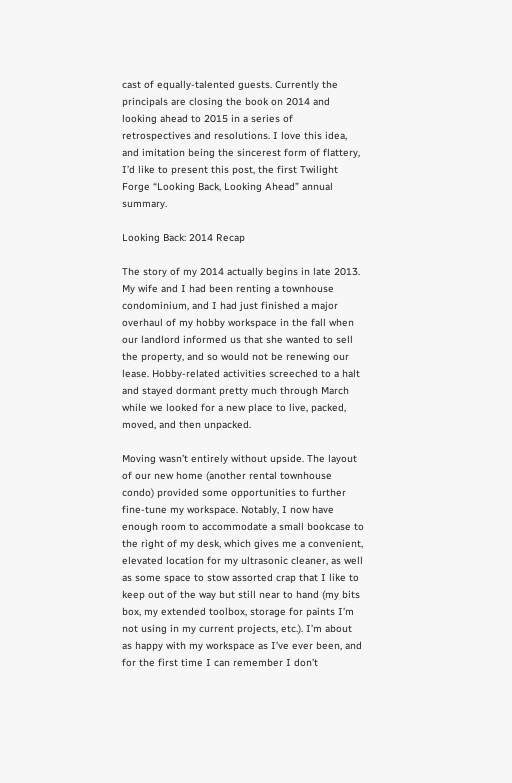cast of equally-talented guests. Currently the principals are closing the book on 2014 and looking ahead to 2015 in a series of retrospectives and resolutions. I love this idea, and imitation being the sincerest form of flattery, I’d like to present this post, the first Twilight Forge “Looking Back, Looking Ahead” annual summary.

Looking Back: 2014 Recap

The story of my 2014 actually begins in late 2013. My wife and I had been renting a townhouse condominium, and I had just finished a major overhaul of my hobby workspace in the fall when our landlord informed us that she wanted to sell the property, and so would not be renewing our lease. Hobby-related activities screeched to a halt and stayed dormant pretty much through March while we looked for a new place to live, packed, moved, and then unpacked.

Moving wasn’t entirely without upside. The layout of our new home (another rental townhouse condo) provided some opportunities to further fine-tune my workspace. Notably, I now have enough room to accommodate a small bookcase to the right of my desk, which gives me a convenient, elevated location for my ultrasonic cleaner, as well as some space to stow assorted crap that I like to keep out of the way but still near to hand (my bits box, my extended toolbox, storage for paints I’m not using in my current projects, etc.). I’m about as happy with my workspace as I’ve ever been, and for the first time I can remember I don’t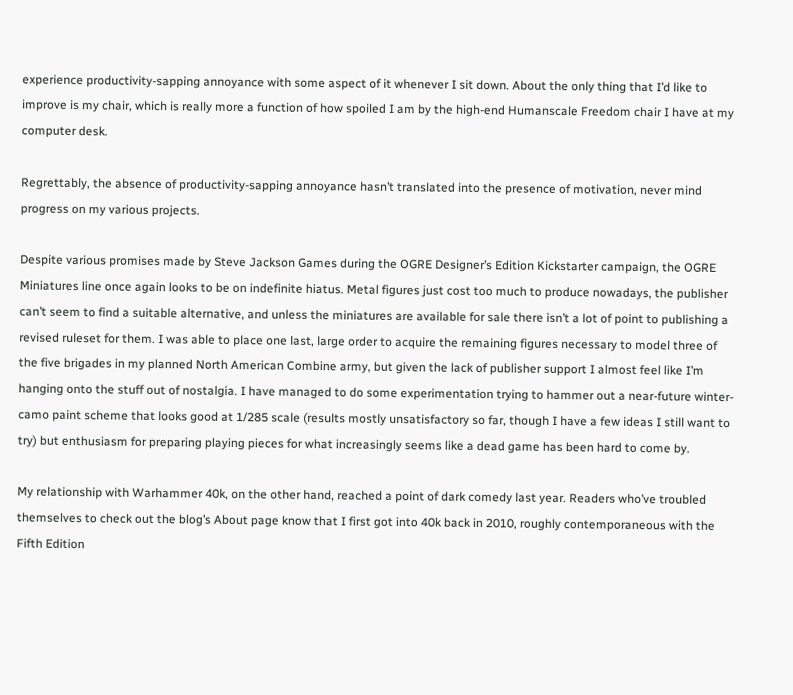experience productivity-sapping annoyance with some aspect of it whenever I sit down. About the only thing that I’d like to improve is my chair, which is really more a function of how spoiled I am by the high-end Humanscale Freedom chair I have at my computer desk.

Regrettably, the absence of productivity-sapping annoyance hasn’t translated into the presence of motivation, never mind progress on my various projects.

Despite various promises made by Steve Jackson Games during the OGRE Designer’s Edition Kickstarter campaign, the OGRE Miniatures line once again looks to be on indefinite hiatus. Metal figures just cost too much to produce nowadays, the publisher can’t seem to find a suitable alternative, and unless the miniatures are available for sale there isn’t a lot of point to publishing a revised ruleset for them. I was able to place one last, large order to acquire the remaining figures necessary to model three of the five brigades in my planned North American Combine army, but given the lack of publisher support I almost feel like I’m hanging onto the stuff out of nostalgia. I have managed to do some experimentation trying to hammer out a near-future winter-camo paint scheme that looks good at 1/285 scale (results mostly unsatisfactory so far, though I have a few ideas I still want to try) but enthusiasm for preparing playing pieces for what increasingly seems like a dead game has been hard to come by.

My relationship with Warhammer 40k, on the other hand, reached a point of dark comedy last year. Readers who’ve troubled themselves to check out the blog’s About page know that I first got into 40k back in 2010, roughly contemporaneous with the Fifth Edition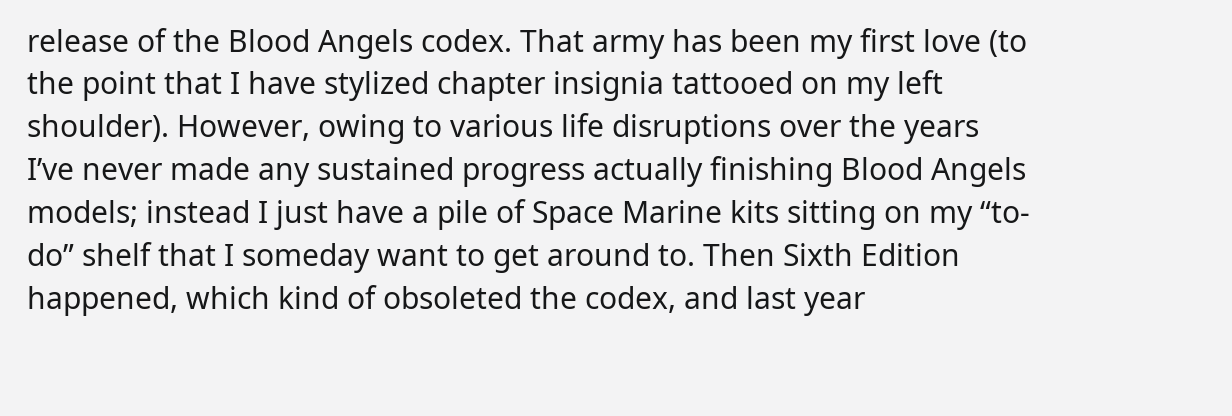release of the Blood Angels codex. That army has been my first love (to the point that I have stylized chapter insignia tattooed on my left shoulder). However, owing to various life disruptions over the years I’ve never made any sustained progress actually finishing Blood Angels models; instead I just have a pile of Space Marine kits sitting on my “to-do” shelf that I someday want to get around to. Then Sixth Edition happened, which kind of obsoleted the codex, and last year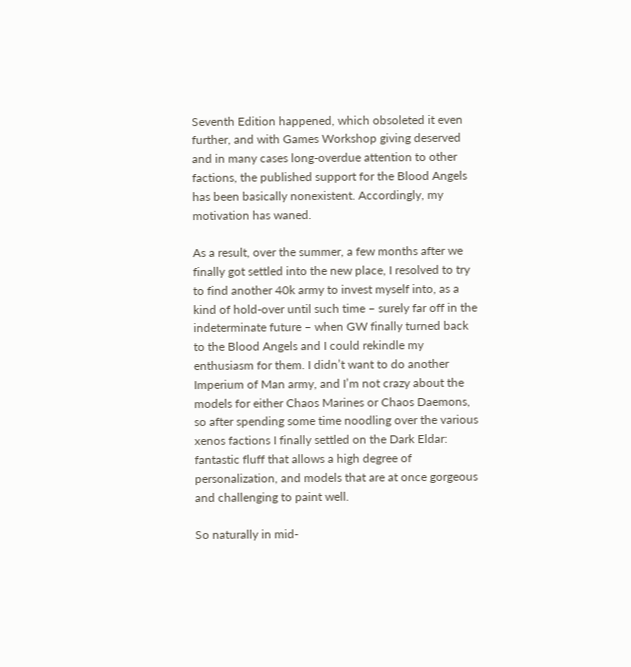Seventh Edition happened, which obsoleted it even further, and with Games Workshop giving deserved and in many cases long-overdue attention to other factions, the published support for the Blood Angels has been basically nonexistent. Accordingly, my motivation has waned.

As a result, over the summer, a few months after we finally got settled into the new place, I resolved to try to find another 40k army to invest myself into, as a kind of hold-over until such time – surely far off in the indeterminate future – when GW finally turned back to the Blood Angels and I could rekindle my enthusiasm for them. I didn’t want to do another Imperium of Man army, and I’m not crazy about the models for either Chaos Marines or Chaos Daemons, so after spending some time noodling over the various xenos factions I finally settled on the Dark Eldar: fantastic fluff that allows a high degree of personalization, and models that are at once gorgeous and challenging to paint well.

So naturally in mid-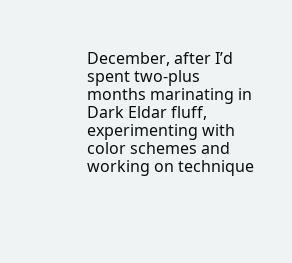December, after I’d spent two-plus months marinating in Dark Eldar fluff, experimenting with color schemes and working on technique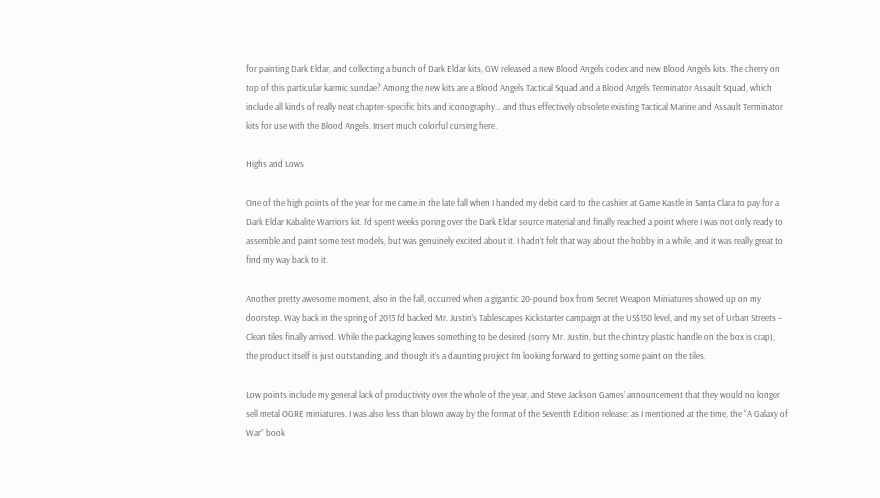for painting Dark Eldar, and collecting a bunch of Dark Eldar kits, GW released a new Blood Angels codex and new Blood Angels kits. The cherry on top of this particular karmic sundae? Among the new kits are a Blood Angels Tactical Squad and a Blood Angels Terminator Assault Squad, which include all kinds of really neat chapter-specific bits and iconography… and thus effectively obsolete existing Tactical Marine and Assault Terminator kits for use with the Blood Angels. Insert much colorful cursing here.

Highs and Lows

One of the high points of the year for me came in the late fall when I handed my debit card to the cashier at Game Kastle in Santa Clara to pay for a Dark Eldar Kabalite Warriors kit. I’d spent weeks poring over the Dark Eldar source material and finally reached a point where I was not only ready to assemble and paint some test models, but was genuinely excited about it. I hadn’t felt that way about the hobby in a while, and it was really great to find my way back to it.

Another pretty awesome moment, also in the fall, occurred when a gigantic 20-pound box from Secret Weapon Miniatures showed up on my doorstep. Way back in the spring of 2013 I’d backed Mr. Justin’s Tablescapes Kickstarter campaign at the US$150 level, and my set of Urban Streets – Clean tiles finally arrived. While the packaging leaves something to be desired (sorry Mr. Justin, but the chintzy plastic handle on the box is crap), the product itself is just outstanding, and though it’s a daunting project I’m looking forward to getting some paint on the tiles.

Low points include my general lack of productivity over the whole of the year, and Steve Jackson Games’ announcement that they would no longer sell metal OGRE miniatures. I was also less than blown away by the format of the Seventh Edition release: as I mentioned at the time, the “A Galaxy of War” book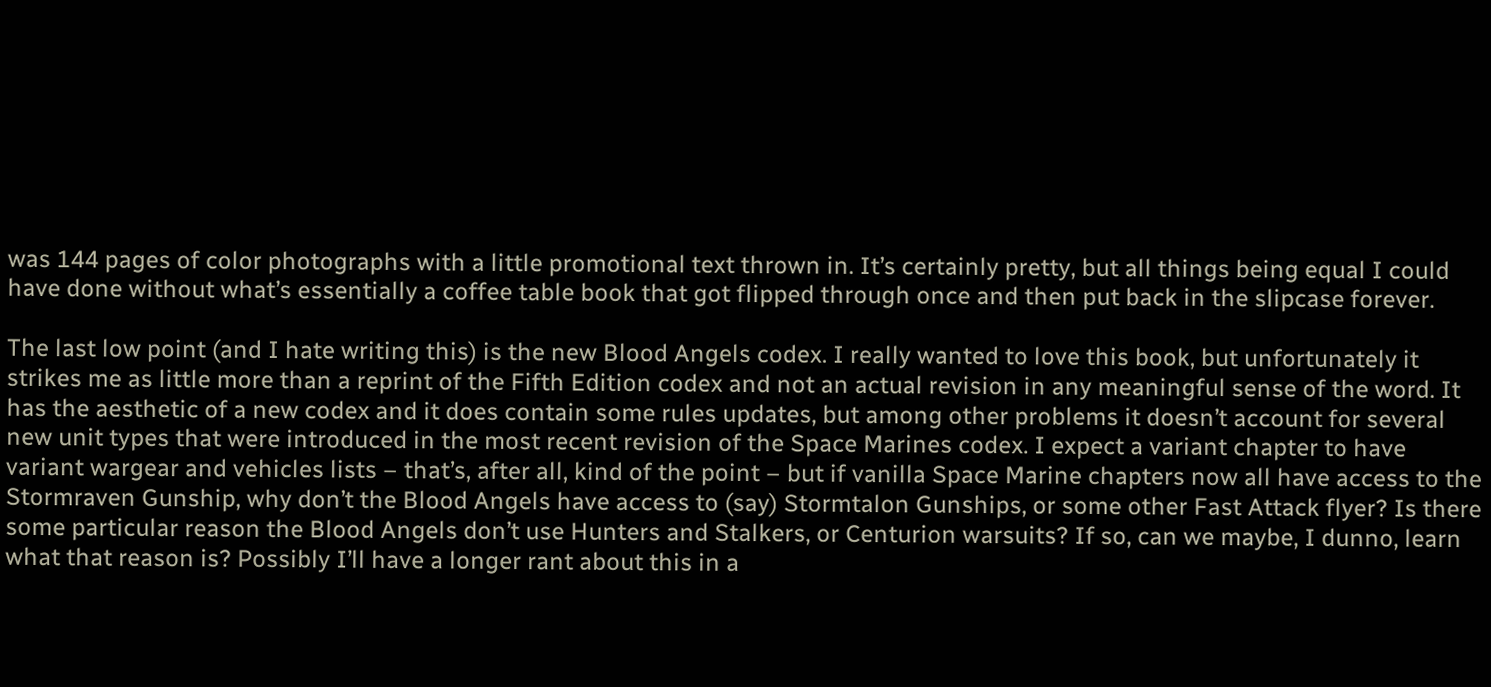was 144 pages of color photographs with a little promotional text thrown in. It’s certainly pretty, but all things being equal I could have done without what’s essentially a coffee table book that got flipped through once and then put back in the slipcase forever.

The last low point (and I hate writing this) is the new Blood Angels codex. I really wanted to love this book, but unfortunately it strikes me as little more than a reprint of the Fifth Edition codex and not an actual revision in any meaningful sense of the word. It has the aesthetic of a new codex and it does contain some rules updates, but among other problems it doesn’t account for several new unit types that were introduced in the most recent revision of the Space Marines codex. I expect a variant chapter to have variant wargear and vehicles lists – that’s, after all, kind of the point – but if vanilla Space Marine chapters now all have access to the Stormraven Gunship, why don’t the Blood Angels have access to (say) Stormtalon Gunships, or some other Fast Attack flyer? Is there some particular reason the Blood Angels don’t use Hunters and Stalkers, or Centurion warsuits? If so, can we maybe, I dunno, learn what that reason is? Possibly I’ll have a longer rant about this in a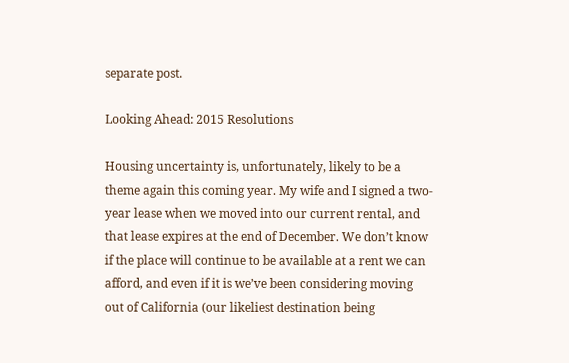separate post.

Looking Ahead: 2015 Resolutions

Housing uncertainty is, unfortunately, likely to be a theme again this coming year. My wife and I signed a two-year lease when we moved into our current rental, and that lease expires at the end of December. We don’t know if the place will continue to be available at a rent we can afford, and even if it is we’ve been considering moving out of California (our likeliest destination being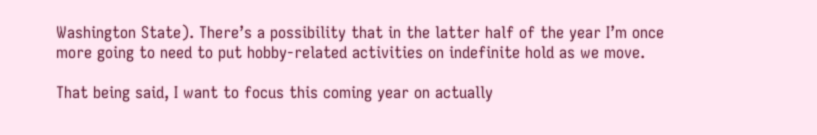Washington State). There’s a possibility that in the latter half of the year I’m once more going to need to put hobby-related activities on indefinite hold as we move.

That being said, I want to focus this coming year on actually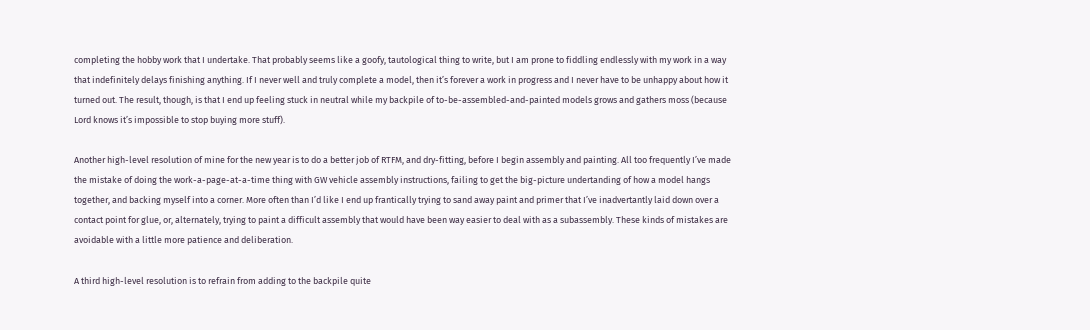completing the hobby work that I undertake. That probably seems like a goofy, tautological thing to write, but I am prone to fiddling endlessly with my work in a way that indefinitely delays finishing anything. If I never well and truly complete a model, then it’s forever a work in progress and I never have to be unhappy about how it turned out. The result, though, is that I end up feeling stuck in neutral while my backpile of to-be-assembled-and-painted models grows and gathers moss (because Lord knows it’s impossible to stop buying more stuff).

Another high-level resolution of mine for the new year is to do a better job of RTFM, and dry-fitting, before I begin assembly and painting. All too frequently I’ve made the mistake of doing the work-a-page-at-a-time thing with GW vehicle assembly instructions, failing to get the big-picture undertanding of how a model hangs together, and backing myself into a corner. More often than I’d like I end up frantically trying to sand away paint and primer that I’ve inadvertantly laid down over a contact point for glue, or, alternately, trying to paint a difficult assembly that would have been way easier to deal with as a subassembly. These kinds of mistakes are avoidable with a little more patience and deliberation.

A third high-level resolution is to refrain from adding to the backpile quite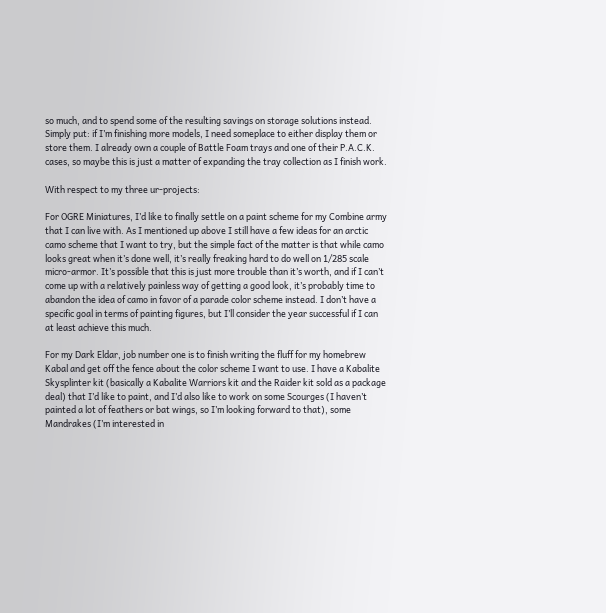so much, and to spend some of the resulting savings on storage solutions instead. Simply put: if I’m finishing more models, I need someplace to either display them or store them. I already own a couple of Battle Foam trays and one of their P.A.C.K. cases, so maybe this is just a matter of expanding the tray collection as I finish work.

With respect to my three ur-projects:

For OGRE Miniatures, I’d like to finally settle on a paint scheme for my Combine army that I can live with. As I mentioned up above I still have a few ideas for an arctic camo scheme that I want to try, but the simple fact of the matter is that while camo looks great when it’s done well, it’s really freaking hard to do well on 1/285 scale micro-armor. It’s possible that this is just more trouble than it’s worth, and if I can’t come up with a relatively painless way of getting a good look, it’s probably time to abandon the idea of camo in favor of a parade color scheme instead. I don’t have a specific goal in terms of painting figures, but I’ll consider the year successful if I can at least achieve this much.

For my Dark Eldar, job number one is to finish writing the fluff for my homebrew Kabal and get off the fence about the color scheme I want to use. I have a Kabalite Skysplinter kit (basically a Kabalite Warriors kit and the Raider kit sold as a package deal) that I’d like to paint, and I’d also like to work on some Scourges (I haven’t painted a lot of feathers or bat wings, so I’m looking forward to that), some Mandrakes (I’m interested in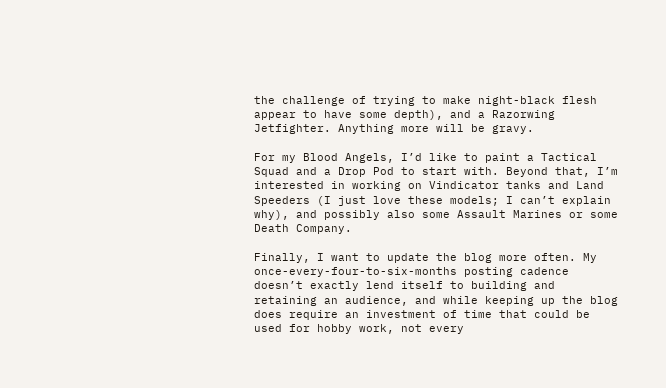the challenge of trying to make night-black flesh appear to have some depth), and a Razorwing Jetfighter. Anything more will be gravy.

For my Blood Angels, I’d like to paint a Tactical Squad and a Drop Pod to start with. Beyond that, I’m interested in working on Vindicator tanks and Land Speeders (I just love these models; I can’t explain why), and possibly also some Assault Marines or some Death Company.

Finally, I want to update the blog more often. My once-every-four-to-six-months posting cadence doesn’t exactly lend itself to building and retaining an audience, and while keeping up the blog does require an investment of time that could be used for hobby work, not every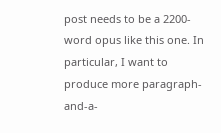post needs to be a 2200-word opus like this one. In particular, I want to produce more paragraph-and-a-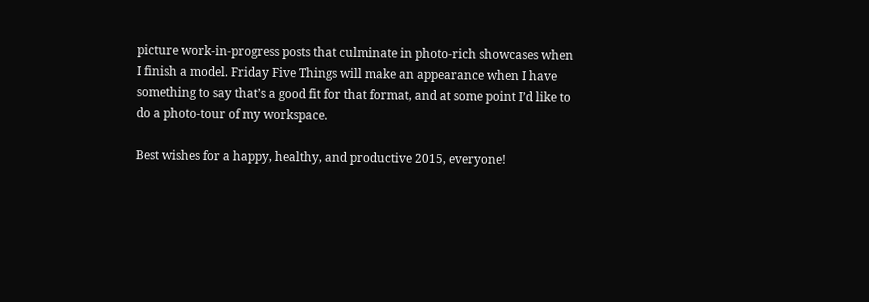picture work-in-progress posts that culminate in photo-rich showcases when I finish a model. Friday Five Things will make an appearance when I have something to say that’s a good fit for that format, and at some point I’d like to do a photo-tour of my workspace.

Best wishes for a happy, healthy, and productive 2015, everyone!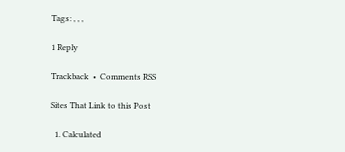Tags: , , ,

1 Reply

Trackback  •  Comments RSS

Sites That Link to this Post

  1. Calculated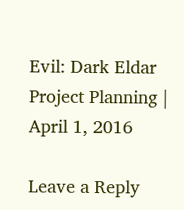Evil: Dark Eldar Project Planning | April 1, 2016

Leave a Reply